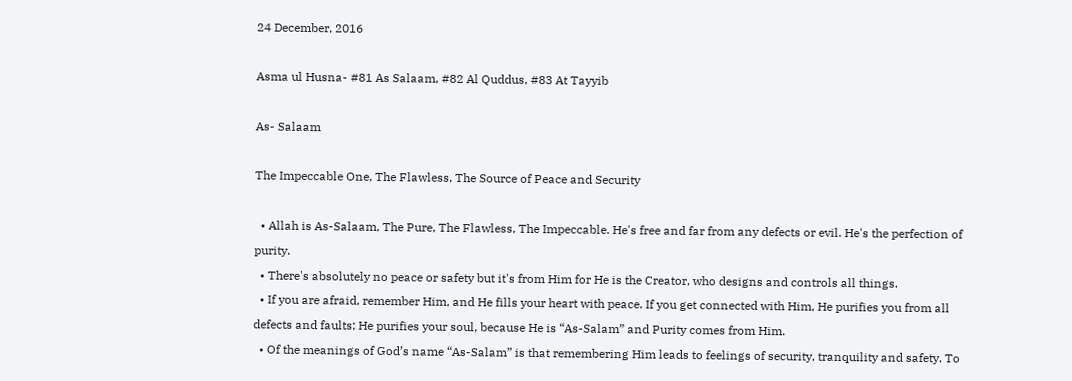24 December, 2016

Asma ul Husna- #81 As Salaam, #82 Al Quddus, #83 At Tayyib

As- Salaam

The Impeccable One, The Flawless, The Source of Peace and Security

  • Allah is As-Salaam, The Pure, The Flawless, The Impeccable. He's free and far from any defects or evil. He's the perfection of purity.
  • There's absolutely no peace or safety but it's from Him for He is the Creator, who designs and controls all things.
  • If you are afraid, remember Him, and He fills your heart with peace. If you get connected with Him, He purifies you from all defects and faults; He purifies your soul, because He is “As-Salam” and Purity comes from Him.
  • Of the meanings of God’s name “As-Salam” is that remembering Him leads to feelings of security, tranquility and safety. To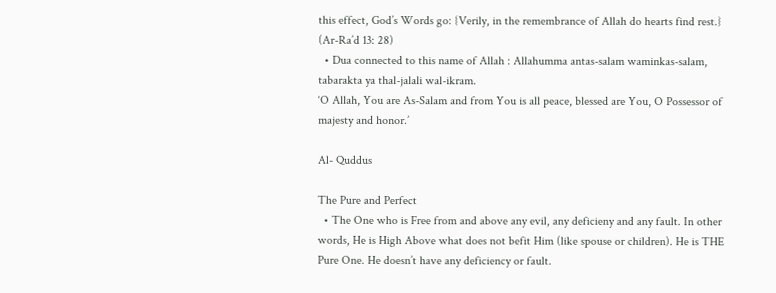this effect, God’s Words go: {Verily, in the remembrance of Allah do hearts find rest.} (Ar-Ra’d 13: 28)
  • Dua connected to this name of Allah : Allahumma antas-salam waminkas-salam, tabarakta ya thal-jalali wal-ikram.
‘O Allah, You are As-Salam and from You is all peace, blessed are You, O Possessor of majesty and honor.’

Al- Quddus

The Pure and Perfect
  • The One who is Free from and above any evil, any deficieny and any fault. In other words, He is High Above what does not befit Him (like spouse or children). He is THE Pure One. He doesn’t have any deficiency or fault.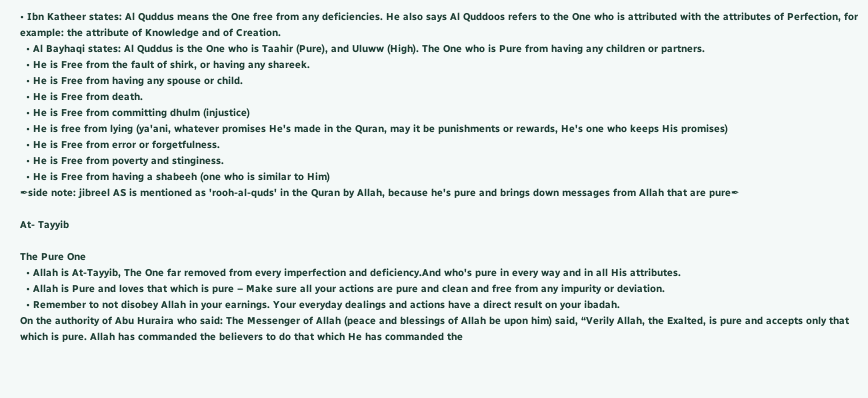• Ibn Katheer states: Al Quddus means the One free from any deficiencies. He also says Al Quddoos refers to the One who is attributed with the attributes of Perfection, for example: the attribute of Knowledge and of Creation.
  • Al Bayhaqi states: Al Quddus is the One who is Taahir (Pure), and Uluww (High). The One who is Pure from having any children or partners.
  • He is Free from the fault of shirk, or having any shareek.
  • He is Free from having any spouse or child.
  • He is Free from death.
  • He is Free from committing dhulm (injustice)
  • He is free from lying (ya'ani, whatever promises He's made in the Quran, may it be punishments or rewards, He's one who keeps His promises)
  • He is Free from error or forgetfulness.
  • He is Free from poverty and stinginess.
  • He is Free from having a shabeeh (one who is similar to Him)
✒side note: jibreel AS is mentioned as 'rooh-al-quds' in the Quran by Allah, because he's pure and brings down messages from Allah that are pure✒

At- Tayyib

The Pure One
  • Allah is At-Tayyib, The One far removed from every imperfection and deficiency.And who's pure in every way and in all His attributes.
  • Allah is Pure and loves that which is pure – Make sure all your actions are pure and clean and free from any impurity or deviation.
  • Remember to not disobey Allah in your earnings. Your everyday dealings and actions have a direct result on your ibadah.
On the authority of Abu Huraira who said: The Messenger of Allah (peace and blessings of Allah be upon him) said, “Verily Allah, the Exalted, is pure and accepts only that which is pure. Allah has commanded the believers to do that which He has commanded the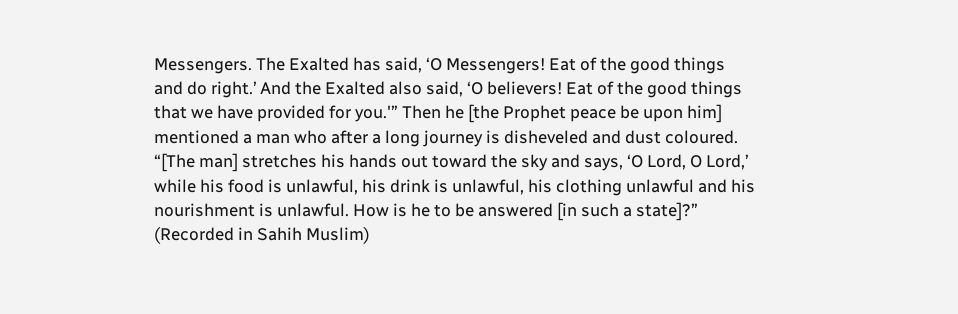Messengers. The Exalted has said, ‘O Messengers! Eat of the good things and do right.’ And the Exalted also said, ‘O believers! Eat of the good things that we have provided for you.'” Then he [the Prophet peace be upon him] mentioned a man who after a long journey is disheveled and dust coloured. “[The man] stretches his hands out toward the sky and says, ‘O Lord, O Lord,’ while his food is unlawful, his drink is unlawful, his clothing unlawful and his nourishment is unlawful. How is he to be answered [in such a state]?” (Recorded in Sahih Muslim)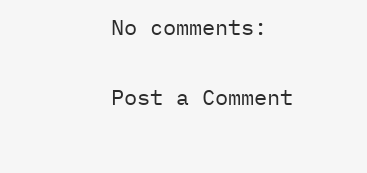No comments:

Post a Comment